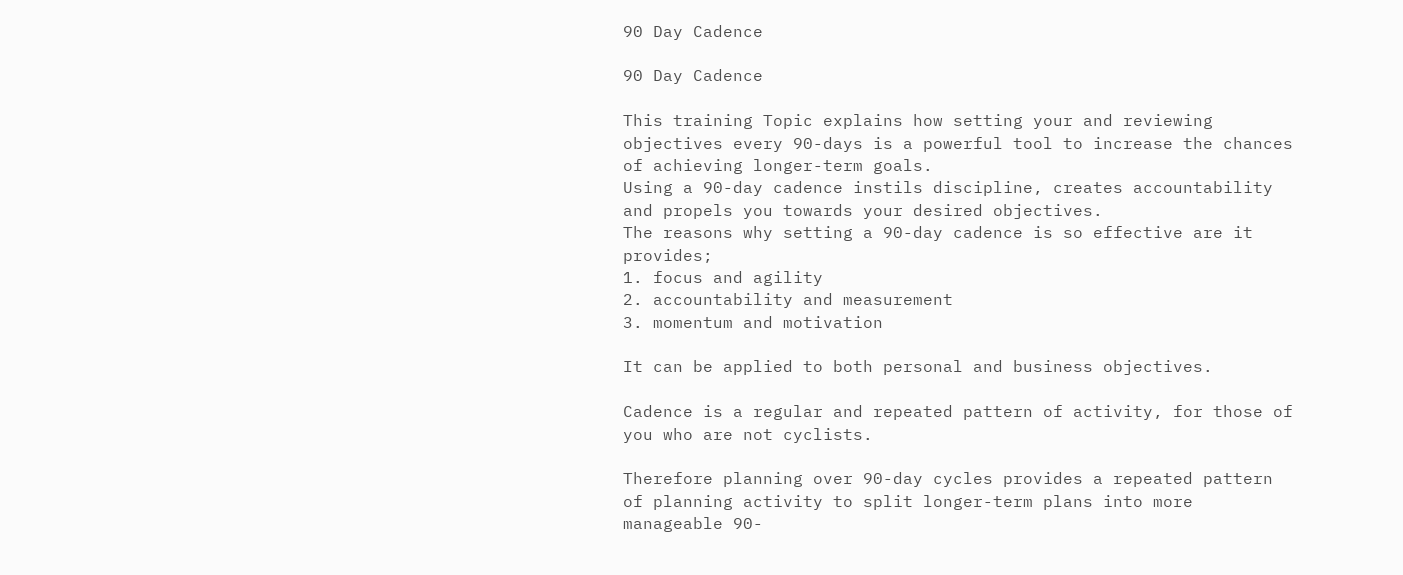90 Day Cadence

90 Day Cadence

This training Topic explains how setting your and reviewing objectives every 90-days is a powerful tool to increase the chances of achieving longer-term goals.
Using a 90-day cadence instils discipline, creates accountability and propels you towards your desired objectives.
The reasons why setting a 90-day cadence is so effective are it provides;
1. focus and agility
2. accountability and measurement
3. momentum and motivation

It can be applied to both personal and business objectives.

Cadence is a regular and repeated pattern of activity, for those of you who are not cyclists.

Therefore planning over 90-day cycles provides a repeated pattern of planning activity to split longer-term plans into more manageable 90-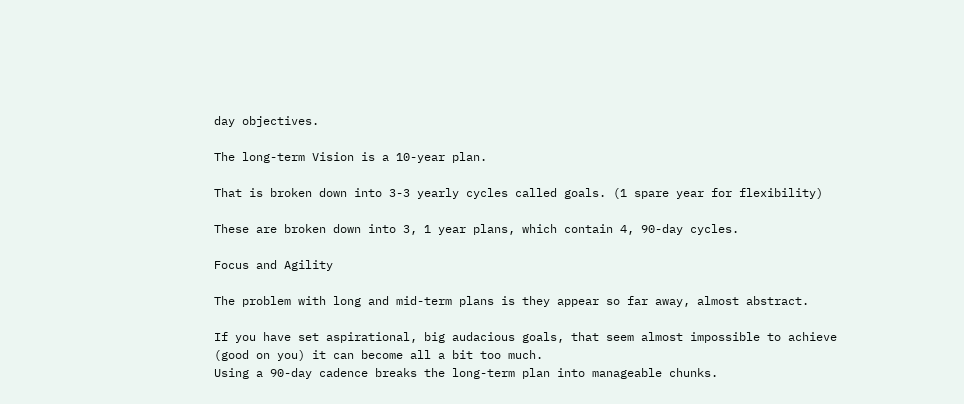day objectives.

The long-term Vision is a 10-year plan.

That is broken down into 3-3 yearly cycles called goals. (1 spare year for flexibility)

These are broken down into 3, 1 year plans, which contain 4, 90-day cycles.

Focus and Agility

The problem with long and mid-term plans is they appear so far away, almost abstract.

If you have set aspirational, big audacious goals, that seem almost impossible to achieve (good on you) it can become all a bit too much.
Using a 90-day cadence breaks the long-term plan into manageable chunks.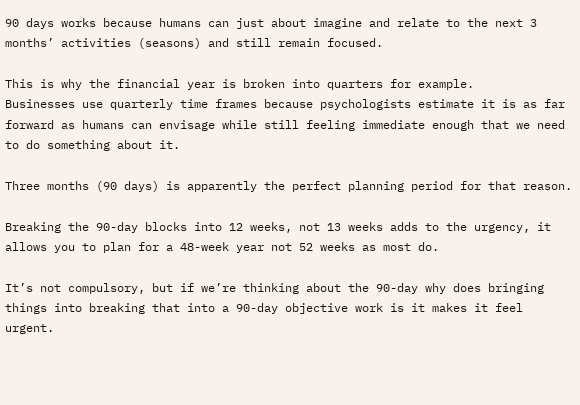90 days works because humans can just about imagine and relate to the next 3 months’ activities (seasons) and still remain focused.

This is why the financial year is broken into quarters for example.
Businesses use quarterly time frames because psychologists estimate it is as far forward as humans can envisage while still feeling immediate enough that we need to do something about it.

Three months (90 days) is apparently the perfect planning period for that reason.

Breaking the 90-day blocks into 12 weeks, not 13 weeks adds to the urgency, it allows you to plan for a 48-week year not 52 weeks as most do.

It’s not compulsory, but if we’re thinking about the 90-day why does bringing things into breaking that into a 90-day objective work is it makes it feel urgent.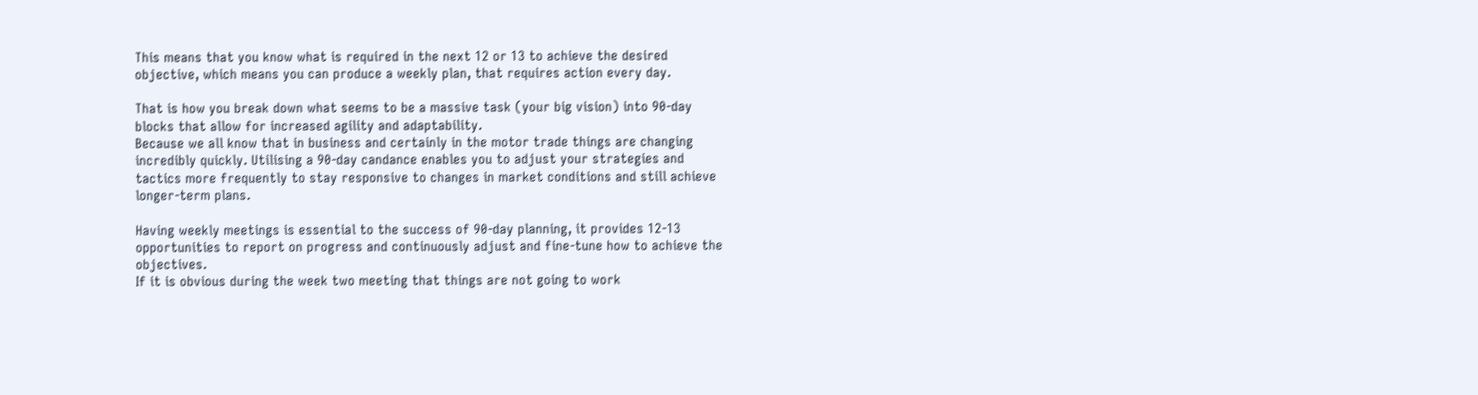This means that you know what is required in the next 12 or 13 to achieve the desired objective, which means you can produce a weekly plan, that requires action every day.

That is how you break down what seems to be a massive task (your big vision) into 90-day blocks that allow for increased agility and adaptability.
Because we all know that in business and certainly in the motor trade things are changing incredibly quickly. Utilising a 90-day candance enables you to adjust your strategies and tactics more frequently to stay responsive to changes in market conditions and still achieve longer-term plans.

Having weekly meetings is essential to the success of 90-day planning, it provides 12-13 opportunities to report on progress and continuously adjust and fine-tune how to achieve the objectives.
If it is obvious during the week two meeting that things are not going to work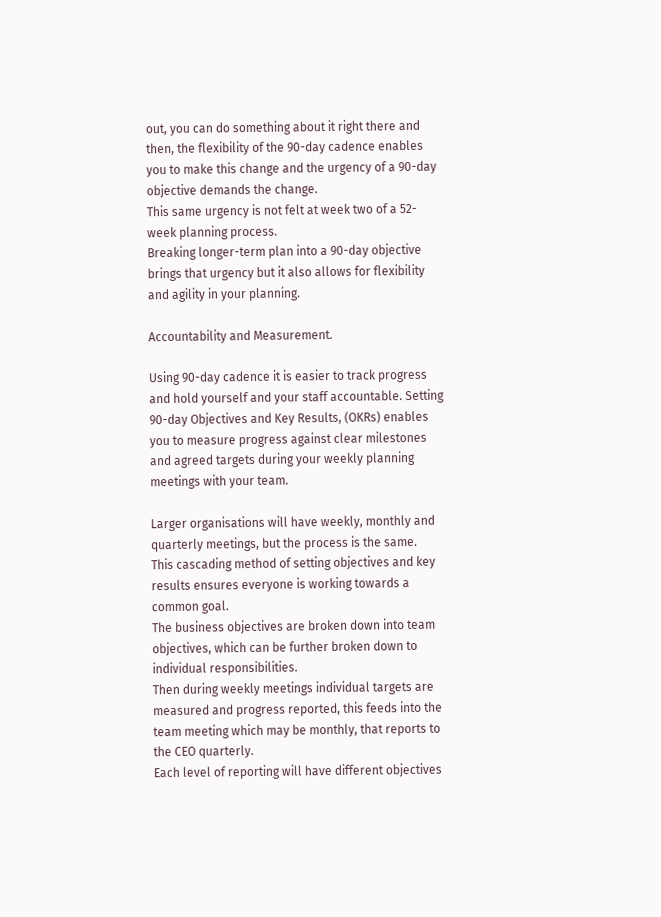out, you can do something about it right there and then, the flexibility of the 90-day cadence enables you to make this change and the urgency of a 90-day objective demands the change.
This same urgency is not felt at week two of a 52-week planning process.
Breaking longer-term plan into a 90-day objective brings that urgency but it also allows for flexibility and agility in your planning.

Accountability and Measurement.

Using 90-day cadence it is easier to track progress and hold yourself and your staff accountable. Setting 90-day Objectives and Key Results, (OKRs) enables you to measure progress against clear milestones and agreed targets during your weekly planning meetings with your team.

Larger organisations will have weekly, monthly and quarterly meetings, but the process is the same.
This cascading method of setting objectives and key results ensures everyone is working towards a common goal.
The business objectives are broken down into team objectives, which can be further broken down to individual responsibilities.
Then during weekly meetings individual targets are measured and progress reported, this feeds into the team meeting which may be monthly, that reports to the CEO quarterly.
Each level of reporting will have different objectives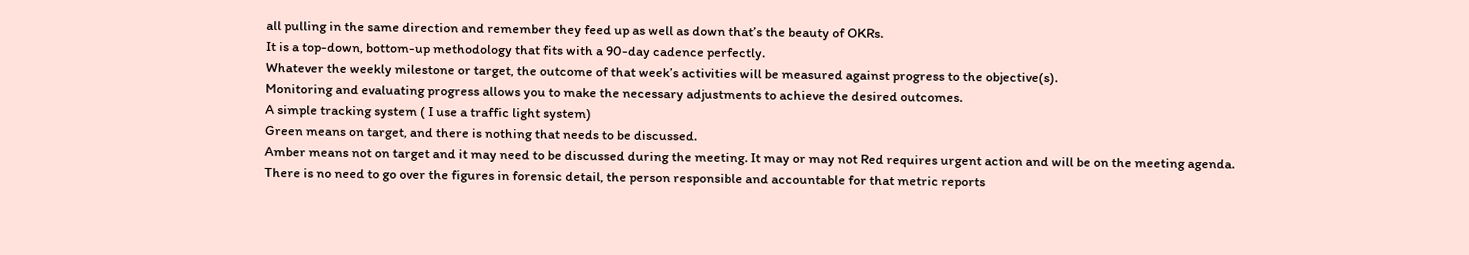all pulling in the same direction and remember they feed up as well as down that’s the beauty of OKRs.
It is a top-down, bottom-up methodology that fits with a 90-day cadence perfectly.
Whatever the weekly milestone or target, the outcome of that week’s activities will be measured against progress to the objective(s).
Monitoring and evaluating progress allows you to make the necessary adjustments to achieve the desired outcomes.
A simple tracking system ( I use a traffic light system)
Green means on target, and there is nothing that needs to be discussed.
Amber means not on target and it may need to be discussed during the meeting. It may or may not Red requires urgent action and will be on the meeting agenda.
There is no need to go over the figures in forensic detail, the person responsible and accountable for that metric reports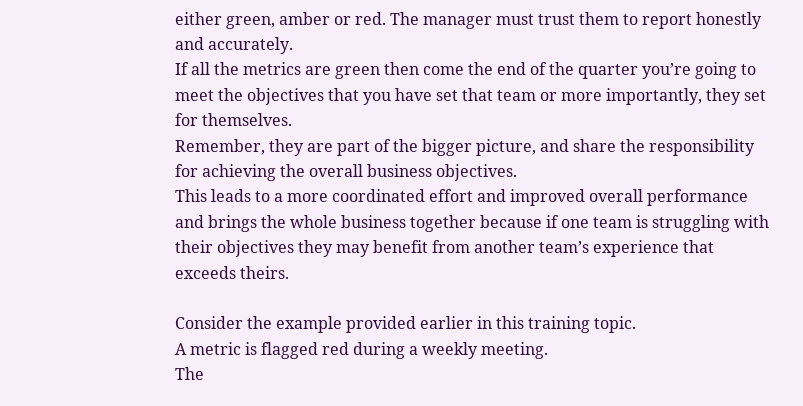either green, amber or red. The manager must trust them to report honestly and accurately.
If all the metrics are green then come the end of the quarter you’re going to meet the objectives that you have set that team or more importantly, they set for themselves.
Remember, they are part of the bigger picture, and share the responsibility for achieving the overall business objectives.
This leads to a more coordinated effort and improved overall performance and brings the whole business together because if one team is struggling with their objectives they may benefit from another team’s experience that exceeds theirs.

Consider the example provided earlier in this training topic.
A metric is flagged red during a weekly meeting.
The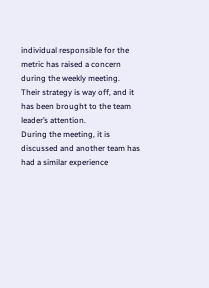individual responsible for the metric has raised a concern during the weekly meeting.
Their strategy is way off, and it has been brought to the team leader’s attention.
During the meeting, it is discussed and another team has had a similar experience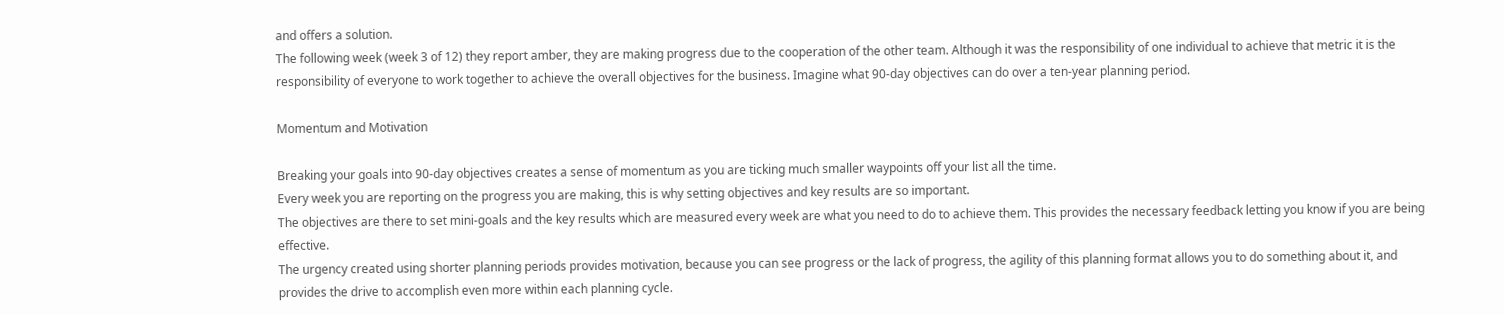and offers a solution.
The following week (week 3 of 12) they report amber, they are making progress due to the cooperation of the other team. Although it was the responsibility of one individual to achieve that metric it is the responsibility of everyone to work together to achieve the overall objectives for the business. Imagine what 90-day objectives can do over a ten-year planning period.

Momentum and Motivation

Breaking your goals into 90-day objectives creates a sense of momentum as you are ticking much smaller waypoints off your list all the time.
Every week you are reporting on the progress you are making, this is why setting objectives and key results are so important.
The objectives are there to set mini-goals and the key results which are measured every week are what you need to do to achieve them. This provides the necessary feedback letting you know if you are being effective.
The urgency created using shorter planning periods provides motivation, because you can see progress or the lack of progress, the agility of this planning format allows you to do something about it, and provides the drive to accomplish even more within each planning cycle.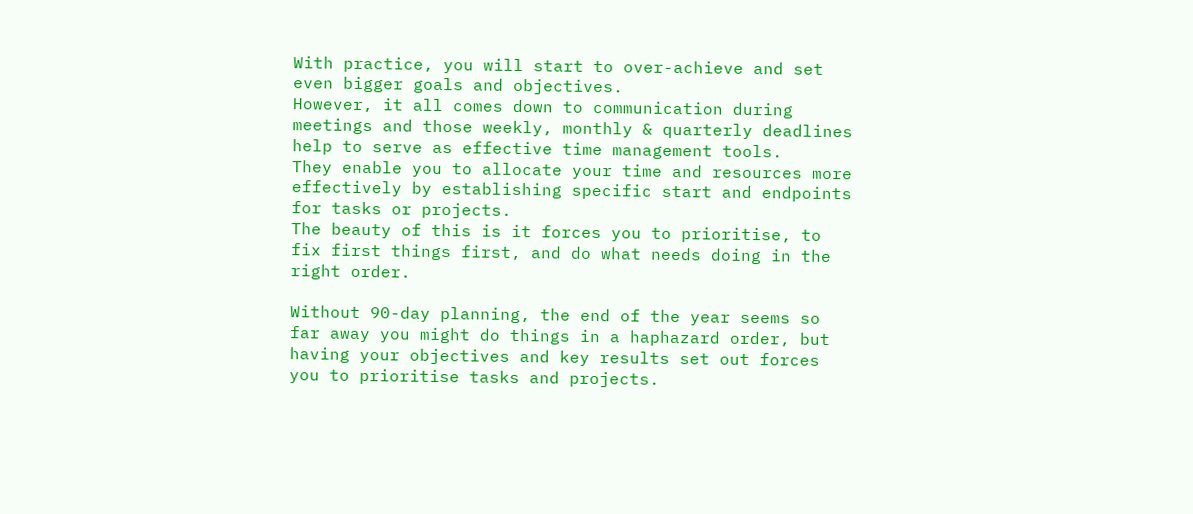With practice, you will start to over-achieve and set even bigger goals and objectives.
However, it all comes down to communication during meetings and those weekly, monthly & quarterly deadlines help to serve as effective time management tools.
They enable you to allocate your time and resources more effectively by establishing specific start and endpoints for tasks or projects.
The beauty of this is it forces you to prioritise, to fix first things first, and do what needs doing in the right order.

Without 90-day planning, the end of the year seems so far away you might do things in a haphazard order, but having your objectives and key results set out forces you to prioritise tasks and projects.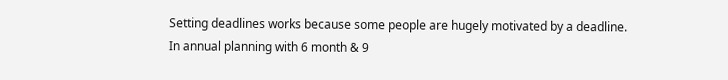Setting deadlines works because some people are hugely motivated by a deadline.
In annual planning with 6 month & 9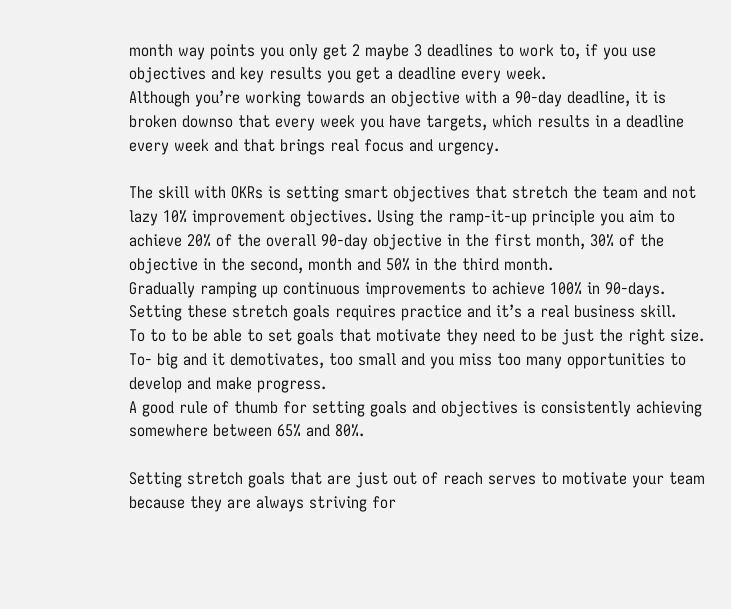month way points you only get 2 maybe 3 deadlines to work to, if you use objectives and key results you get a deadline every week.
Although you’re working towards an objective with a 90-day deadline, it is broken downso that every week you have targets, which results in a deadline every week and that brings real focus and urgency.

The skill with OKRs is setting smart objectives that stretch the team and not lazy 10% improvement objectives. Using the ramp-it-up principle you aim to achieve 20% of the overall 90-day objective in the first month, 30% of the objective in the second, month and 50% in the third month.
Gradually ramping up continuous improvements to achieve 100% in 90-days.
Setting these stretch goals requires practice and it’s a real business skill.
To to to be able to set goals that motivate they need to be just the right size.
To- big and it demotivates, too small and you miss too many opportunities to develop and make progress.
A good rule of thumb for setting goals and objectives is consistently achieving somewhere between 65% and 80%.

Setting stretch goals that are just out of reach serves to motivate your team because they are always striving for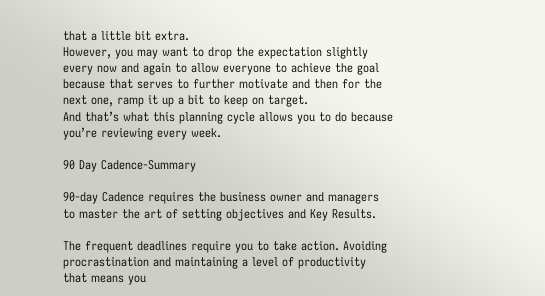that a little bit extra.
However, you may want to drop the expectation slightly every now and again to allow everyone to achieve the goal because that serves to further motivate and then for the next one, ramp it up a bit to keep on target.
And that’s what this planning cycle allows you to do because you’re reviewing every week.

90 Day Cadence-Summary

90-day Cadence requires the business owner and managers to master the art of setting objectives and Key Results.

The frequent deadlines require you to take action. Avoiding procrastination and maintaining a level of productivity that means you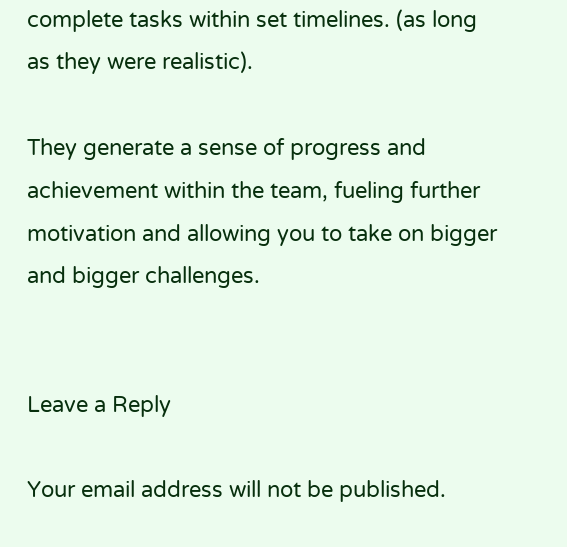complete tasks within set timelines. (as long as they were realistic).

They generate a sense of progress and achievement within the team, fueling further motivation and allowing you to take on bigger and bigger challenges.


Leave a Reply

Your email address will not be published.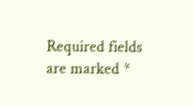Required fields are marked *